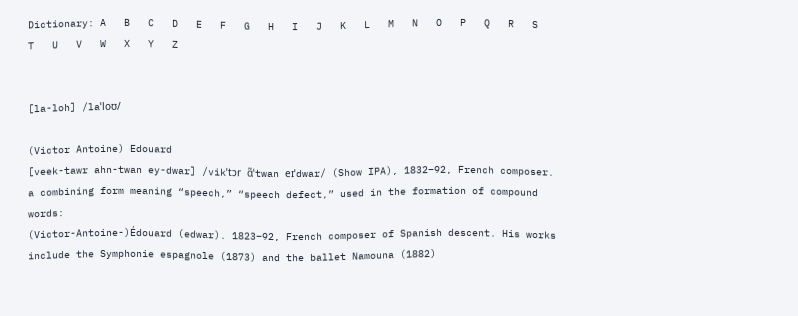Dictionary: A   B   C   D   E   F   G   H   I   J   K   L   M   N   O   P   Q   R   S   T   U   V   W   X   Y   Z


[la-loh] /laˈloʊ/

(Victor Antoine) Edouard
[veek-tawr ahn-twan ey-dwar] /vikˈtɔr ɑ̃ˈtwan eɪˈdwar/ (Show IPA), 1832–92, French composer.
a combining form meaning “speech,” “speech defect,” used in the formation of compound words:
(Victor-Antoine-)Édouard (edwar). 1823–92, French composer of Spanish descent. His works include the Symphonie espagnole (1873) and the ballet Namouna (1882)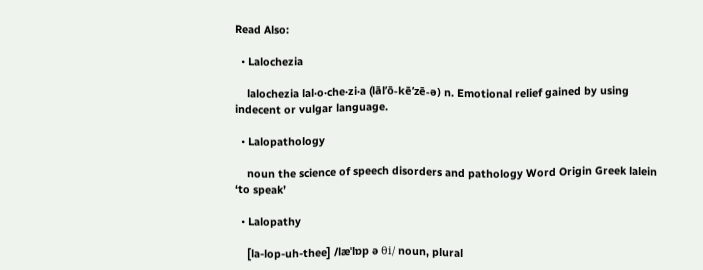Read Also:

  • Lalochezia

    lalochezia lal·o·che·zi·a (lāl’ō-kē’zē-ə) n. Emotional relief gained by using indecent or vulgar language.

  • Lalopathology

    noun the science of speech disorders and pathology Word Origin Greek lalein ‘to speak’

  • Lalopathy

    [la-lop-uh-thee] /læˈlɒp ə θi/ noun, plural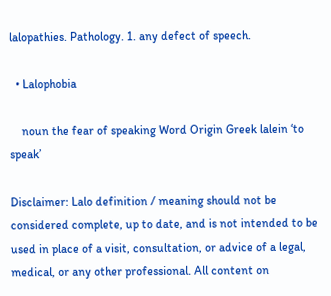lalopathies. Pathology. 1. any defect of speech.

  • Lalophobia

    noun the fear of speaking Word Origin Greek lalein ‘to speak’

Disclaimer: Lalo definition / meaning should not be considered complete, up to date, and is not intended to be used in place of a visit, consultation, or advice of a legal, medical, or any other professional. All content on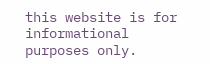this website is for informational purposes only.